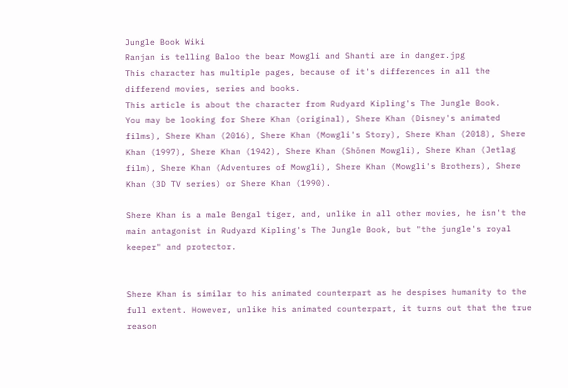Jungle Book Wiki
Ranjan is telling Baloo the bear Mowgli and Shanti are in danger.jpg
This character has multiple pages, because of it's differences in all the differend movies, series and books.
This article is about the character from Rudyard Kipling's The Jungle Book.
You may be looking for Shere Khan (original), Shere Khan (Disney's animated films), Shere Khan (2016), Shere Khan (Mowgli's Story), Shere Khan (2018), Shere Khan (1997), Shere Khan (1942), Shere Khan (Shōnen Mowgli), Shere Khan (Jetlag film), Shere Khan (Adventures of Mowgli), Shere Khan (Mowgli's Brothers), Shere Khan (3D TV series) or Shere Khan (1990).

Shere Khan is a male Bengal tiger, and, unlike in all other movies, he isn't the main antagonist in Rudyard Kipling's The Jungle Book, but "the jungle's royal keeper" and protector.


Shere Khan is similar to his animated counterpart as he despises humanity to the full extent. However, unlike his animated counterpart, it turns out that the true reason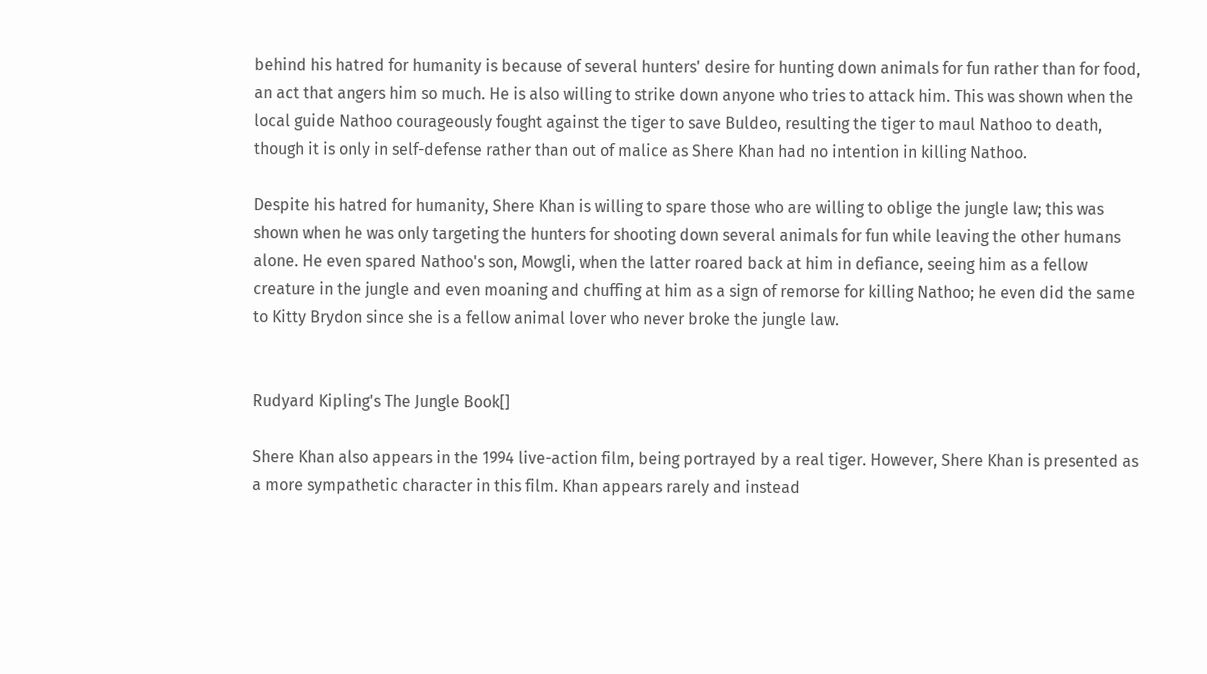behind his hatred for humanity is because of several hunters' desire for hunting down animals for fun rather than for food, an act that angers him so much. He is also willing to strike down anyone who tries to attack him. This was shown when the local guide Nathoo courageously fought against the tiger to save Buldeo, resulting the tiger to maul Nathoo to death, though it is only in self-defense rather than out of malice as Shere Khan had no intention in killing Nathoo.

Despite his hatred for humanity, Shere Khan is willing to spare those who are willing to oblige the jungle law; this was shown when he was only targeting the hunters for shooting down several animals for fun while leaving the other humans alone. He even spared Nathoo's son, Mowgli, when the latter roared back at him in defiance, seeing him as a fellow creature in the jungle and even moaning and chuffing at him as a sign of remorse for killing Nathoo; he even did the same to Kitty Brydon since she is a fellow animal lover who never broke the jungle law.


Rudyard Kipling's The Jungle Book[]

Shere Khan also appears in the 1994 live-action film, being portrayed by a real tiger. However, Shere Khan is presented as a more sympathetic character in this film. Khan appears rarely and instead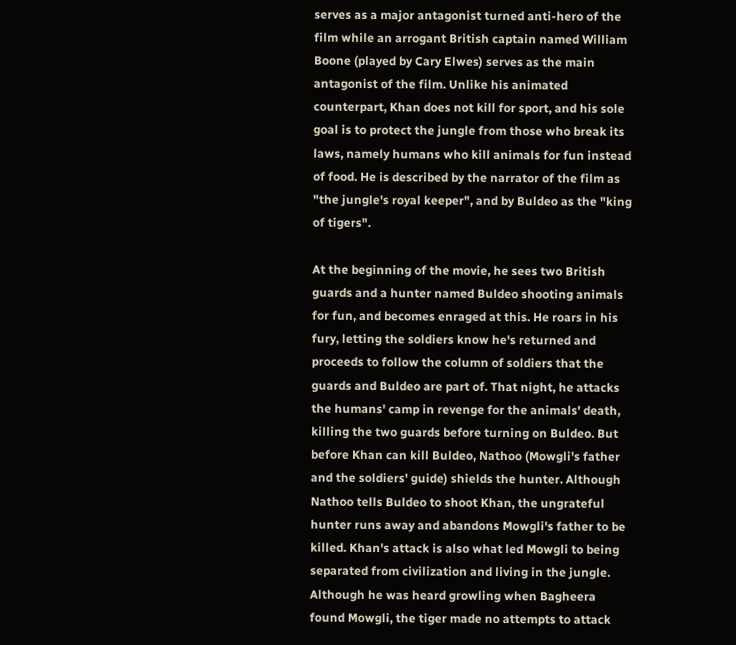serves as a major antagonist turned anti-hero of the film while an arrogant British captain named William Boone (played by Cary Elwes) serves as the main antagonist of the film. Unlike his animated counterpart, Khan does not kill for sport, and his sole goal is to protect the jungle from those who break its laws, namely humans who kill animals for fun instead of food. He is described by the narrator of the film as "the jungle's royal keeper", and by Buldeo as the "king of tigers".

At the beginning of the movie, he sees two British guards and a hunter named Buldeo shooting animals for fun, and becomes enraged at this. He roars in his fury, letting the soldiers know he's returned and proceeds to follow the column of soldiers that the guards and Buldeo are part of. That night, he attacks the humans' camp in revenge for the animals' death, killing the two guards before turning on Buldeo. But before Khan can kill Buldeo, Nathoo (Mowgli's father and the soldiers' guide) shields the hunter. Although Nathoo tells Buldeo to shoot Khan, the ungrateful hunter runs away and abandons Mowgli's father to be killed. Khan's attack is also what led Mowgli to being separated from civilization and living in the jungle. Although he was heard growling when Bagheera found Mowgli, the tiger made no attempts to attack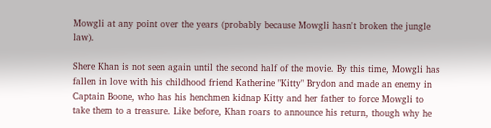Mowgli at any point over the years (probably because Mowgli hasn't broken the jungle law).

Shere Khan is not seen again until the second half of the movie. By this time, Mowgli has fallen in love with his childhood friend Katherine "Kitty" Brydon and made an enemy in Captain Boone, who has his henchmen kidnap Kitty and her father to force Mowgli to take them to a treasure. Like before, Khan roars to announce his return, though why he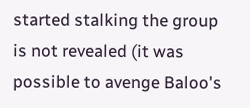started stalking the group is not revealed (it was possible to avenge Baloo's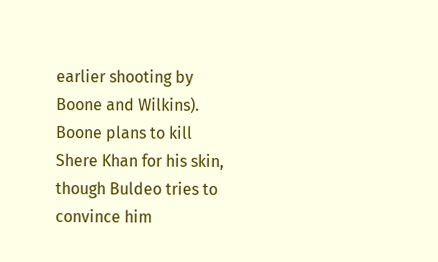earlier shooting by Boone and Wilkins). Boone plans to kill Shere Khan for his skin, though Buldeo tries to convince him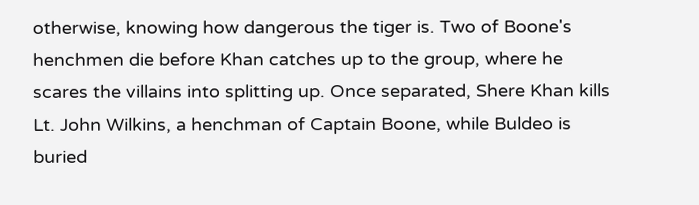otherwise, knowing how dangerous the tiger is. Two of Boone's henchmen die before Khan catches up to the group, where he scares the villains into splitting up. Once separated, Shere Khan kills Lt. John Wilkins, a henchman of Captain Boone, while Buldeo is buried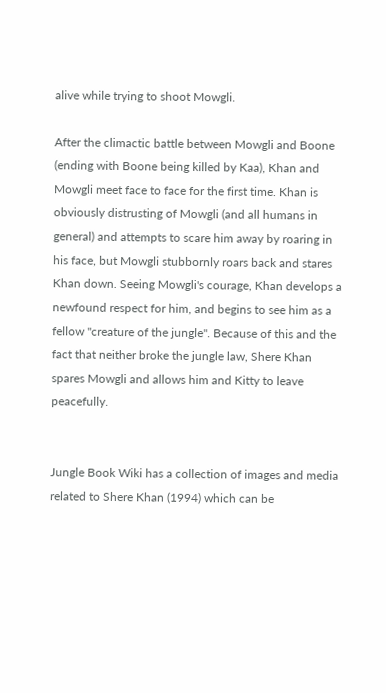alive while trying to shoot Mowgli.

After the climactic battle between Mowgli and Boone (ending with Boone being killed by Kaa), Khan and Mowgli meet face to face for the first time. Khan is obviously distrusting of Mowgli (and all humans in general) and attempts to scare him away by roaring in his face, but Mowgli stubbornly roars back and stares Khan down. Seeing Mowgli's courage, Khan develops a newfound respect for him, and begins to see him as a fellow "creature of the jungle". Because of this and the fact that neither broke the jungle law, Shere Khan spares Mowgli and allows him and Kitty to leave peacefully.


Jungle Book Wiki has a collection of images and media related to Shere Khan (1994) which can be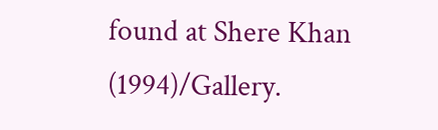found at Shere Khan (1994)/Gallery.